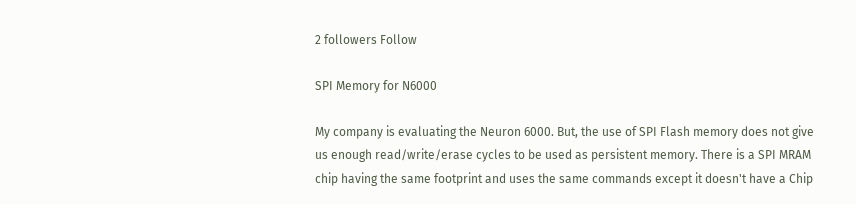2 followers Follow

SPI Memory for N6000

My company is evaluating the Neuron 6000. But, the use of SPI Flash memory does not give us enough read/write/erase cycles to be used as persistent memory. There is a SPI MRAM chip having the same footprint and uses the same commands except it doesn't have a Chip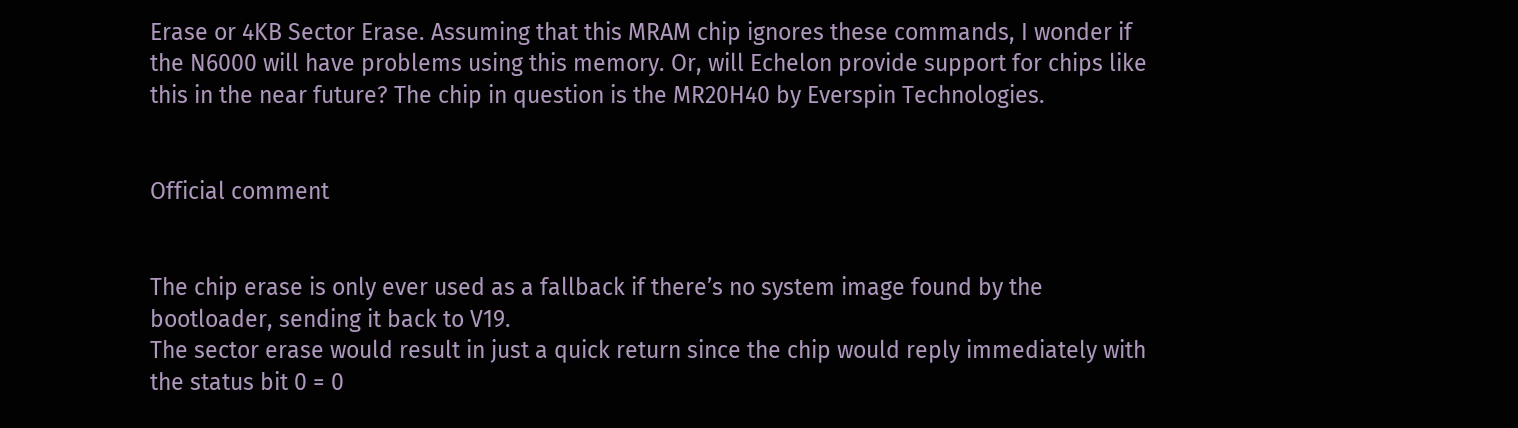Erase or 4KB Sector Erase. Assuming that this MRAM chip ignores these commands, I wonder if the N6000 will have problems using this memory. Or, will Echelon provide support for chips like this in the near future? The chip in question is the MR20H40 by Everspin Technologies.


Official comment


The chip erase is only ever used as a fallback if there’s no system image found by the bootloader, sending it back to V19.
The sector erase would result in just a quick return since the chip would reply immediately with the status bit 0 = 0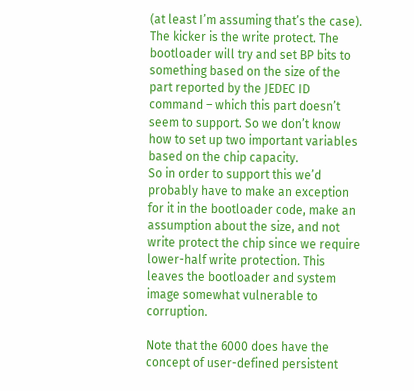(at least I’m assuming that’s the case).
The kicker is the write protect. The bootloader will try and set BP bits to something based on the size of the part reported by the JEDEC ID command – which this part doesn’t seem to support. So we don’t know how to set up two important variables based on the chip capacity.
So in order to support this we’d probably have to make an exception for it in the bootloader code, make an assumption about the size, and not write protect the chip since we require lower-half write protection. This leaves the bootloader and system image somewhat vulnerable to corruption.

Note that the 6000 does have the concept of user-defined persistent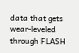data that gets wear-leveled through FLASH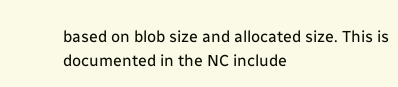based on blob size and allocated size. This is documented in the NC include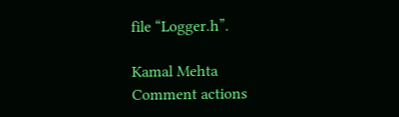file “Logger.h”.

Kamal Mehta
Comment actions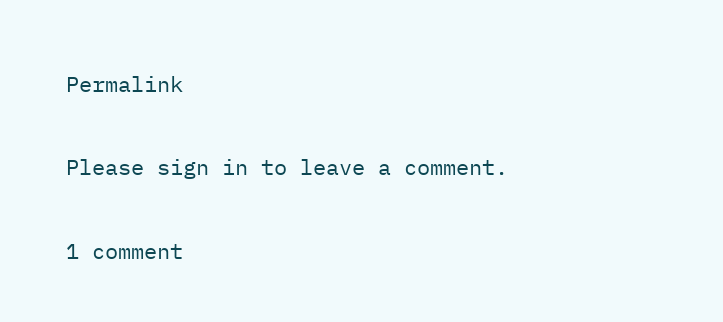Permalink

Please sign in to leave a comment.

1 comment